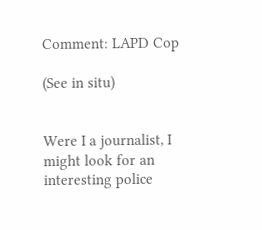Comment: LAPD Cop

(See in situ)


Were I a journalist, I might look for an interesting police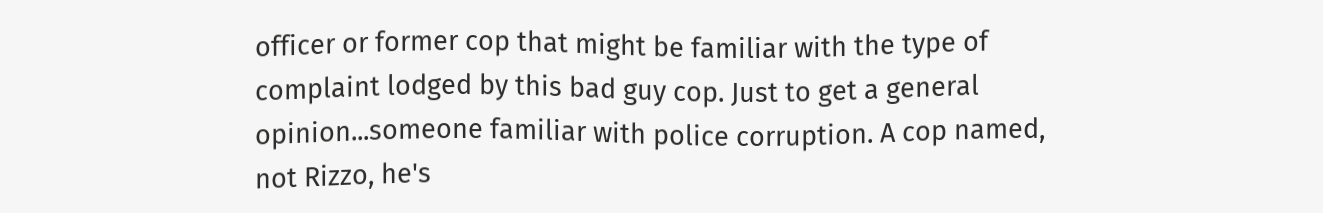officer or former cop that might be familiar with the type of complaint lodged by this bad guy cop. Just to get a general opinion...someone familiar with police corruption. A cop named, not Rizzo, he's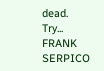dead. Try...
FRANK SERPICO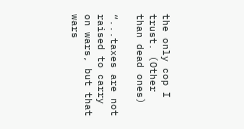the only cop I trust. (Other than dead ones)

“...taxes are not raised to carry on wars, but that wars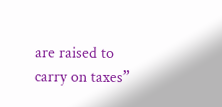are raised to carry on taxes”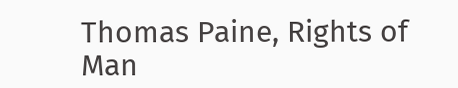Thomas Paine, Rights of Man